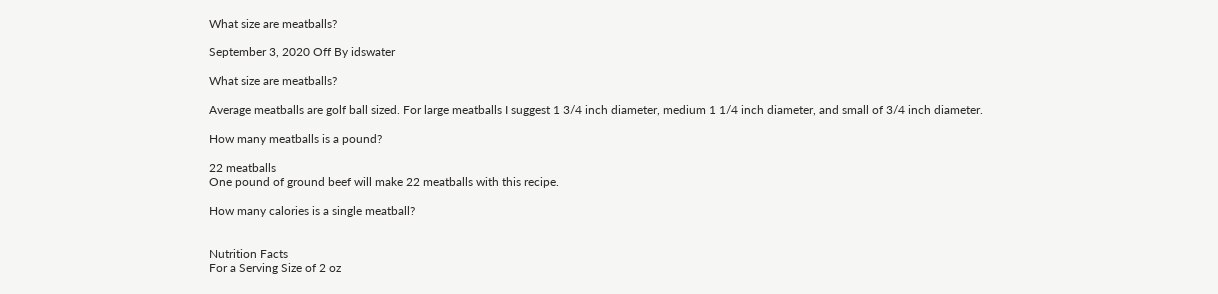What size are meatballs?

September 3, 2020 Off By idswater

What size are meatballs?

Average meatballs are golf ball sized. For large meatballs I suggest 1 3/4 inch diameter, medium 1 1/4 inch diameter, and small of 3/4 inch diameter.

How many meatballs is a pound?

22 meatballs
One pound of ground beef will make 22 meatballs with this recipe.

How many calories is a single meatball?


Nutrition Facts
For a Serving Size of 2 oz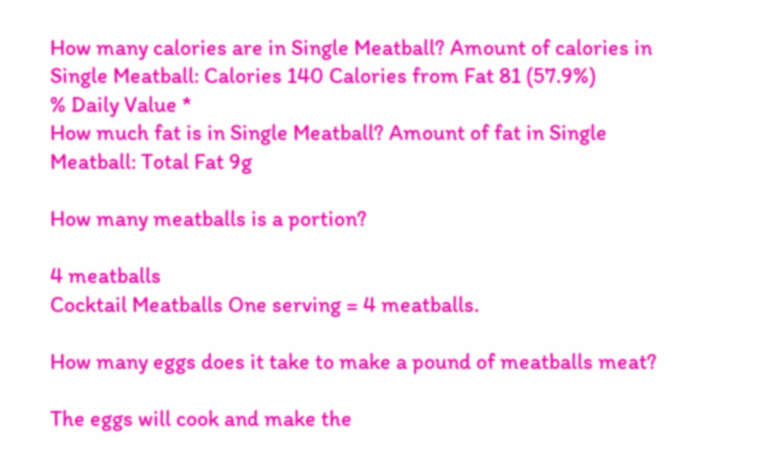How many calories are in Single Meatball? Amount of calories in Single Meatball: Calories 140 Calories from Fat 81 (57.9%)
% Daily Value *
How much fat is in Single Meatball? Amount of fat in Single Meatball: Total Fat 9g

How many meatballs is a portion?

4 meatballs
Cocktail Meatballs One serving = 4 meatballs.

How many eggs does it take to make a pound of meatballs meat?

The eggs will cook and make the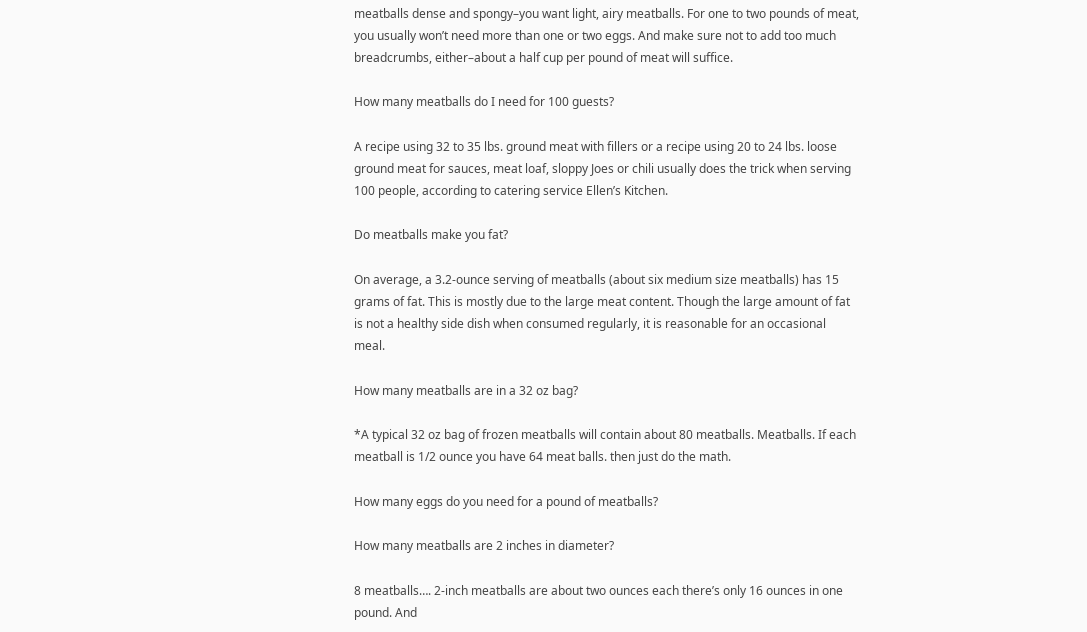meatballs dense and spongy–you want light, airy meatballs. For one to two pounds of meat, you usually won’t need more than one or two eggs. And make sure not to add too much breadcrumbs, either–about a half cup per pound of meat will suffice.

How many meatballs do I need for 100 guests?

A recipe using 32 to 35 lbs. ground meat with fillers or a recipe using 20 to 24 lbs. loose ground meat for sauces, meat loaf, sloppy Joes or chili usually does the trick when serving 100 people, according to catering service Ellen’s Kitchen.

Do meatballs make you fat?

On average, a 3.2-ounce serving of meatballs (about six medium size meatballs) has 15 grams of fat. This is mostly due to the large meat content. Though the large amount of fat is not a healthy side dish when consumed regularly, it is reasonable for an occasional meal.

How many meatballs are in a 32 oz bag?

*A typical 32 oz bag of frozen meatballs will contain about 80 meatballs. Meatballs. If each meatball is 1/2 ounce you have 64 meat balls. then just do the math.

How many eggs do you need for a pound of meatballs?

How many meatballs are 2 inches in diameter?

8 meatballs…. 2-inch meatballs are about two ounces each there’s only 16 ounces in one pound. And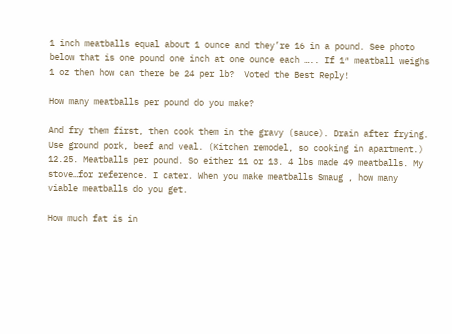1 inch meatballs equal about 1 ounce and they’re 16 in a pound. See photo below that is one pound one inch at one ounce each ….. If 1″ meatball weighs 1 oz then how can there be 24 per lb?  Voted the Best Reply!

How many meatballs per pound do you make?

And fry them first, then cook them in the gravy (sauce). Drain after frying. Use ground pork, beef and veal. (Kitchen remodel, so cooking in apartment.) 12.25. Meatballs per pound. So either 11 or 13. 4 lbs made 49 meatballs. My stove…for reference. I cater. When you make meatballs Smaug , how many viable meatballs do you get.

How much fat is in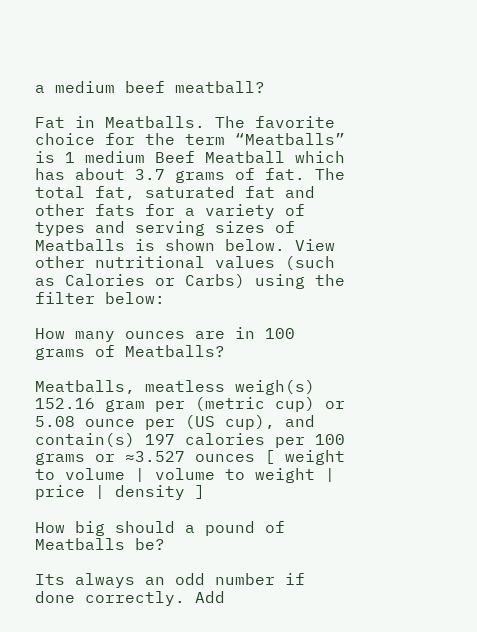a medium beef meatball?

Fat in Meatballs. The favorite choice for the term “Meatballs” is 1 medium Beef Meatball which has about 3.7 grams of fat. The total fat, saturated fat and other fats for a variety of types and serving sizes of Meatballs is shown below. View other nutritional values (such as Calories or Carbs) using the filter below:

How many ounces are in 100 grams of Meatballs?

Meatballs, meatless weigh(s) 152.16 gram per (metric cup) or 5.08 ounce per (US cup), and contain(s) 197 calories per 100 grams or ≈3.527 ounces [ weight to volume | volume to weight | price | density ]

How big should a pound of Meatballs be?

Its always an odd number if done correctly. Add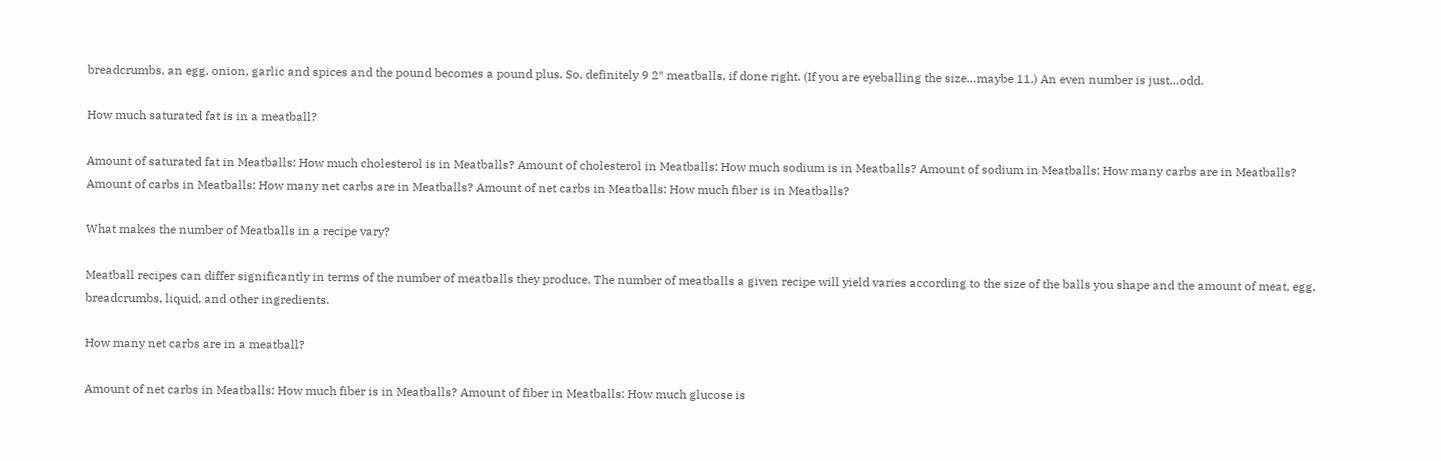breadcrumbs, an egg, onion, garlic and spices and the pound becomes a pound plus. So, definitely 9 2″ meatballs, if done right. (If you are eyeballing the size…maybe 11.) An even number is just…odd.

How much saturated fat is in a meatball?

Amount of saturated fat in Meatballs: How much cholesterol is in Meatballs? Amount of cholesterol in Meatballs: How much sodium is in Meatballs? Amount of sodium in Meatballs: How many carbs are in Meatballs? Amount of carbs in Meatballs: How many net carbs are in Meatballs? Amount of net carbs in Meatballs: How much fiber is in Meatballs?

What makes the number of Meatballs in a recipe vary?

Meatball recipes can differ significantly in terms of the number of meatballs they produce. The number of meatballs a given recipe will yield varies according to the size of the balls you shape and the amount of meat, egg, breadcrumbs, liquid, and other ingredients.

How many net carbs are in a meatball?

Amount of net carbs in Meatballs: How much fiber is in Meatballs? Amount of fiber in Meatballs: How much glucose is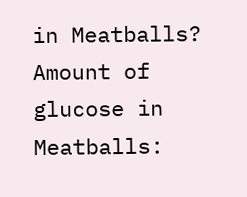in Meatballs? Amount of glucose in Meatballs: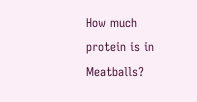How much protein is in Meatballs?